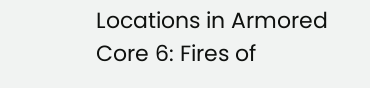Locations in Armored Core 6: Fires of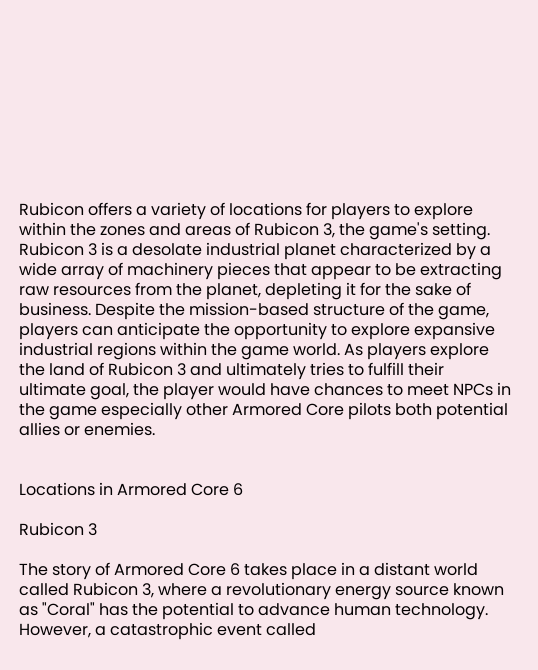Rubicon offers a variety of locations for players to explore within the zones and areas of Rubicon 3, the game's setting. Rubicon 3 is a desolate industrial planet characterized by a wide array of machinery pieces that appear to be extracting raw resources from the planet, depleting it for the sake of business. Despite the mission-based structure of the game, players can anticipate the opportunity to explore expansive industrial regions within the game world. As players explore the land of Rubicon 3 and ultimately tries to fulfill their ultimate goal, the player would have chances to meet NPCs in the game especially other Armored Core pilots both potential allies or enemies.


Locations in Armored Core 6

Rubicon 3

The story of Armored Core 6 takes place in a distant world called Rubicon 3, where a revolutionary energy source known as "Coral" has the potential to advance human technology. However, a catastrophic event called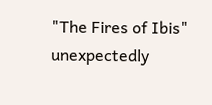"The Fires of Ibis" unexpectedly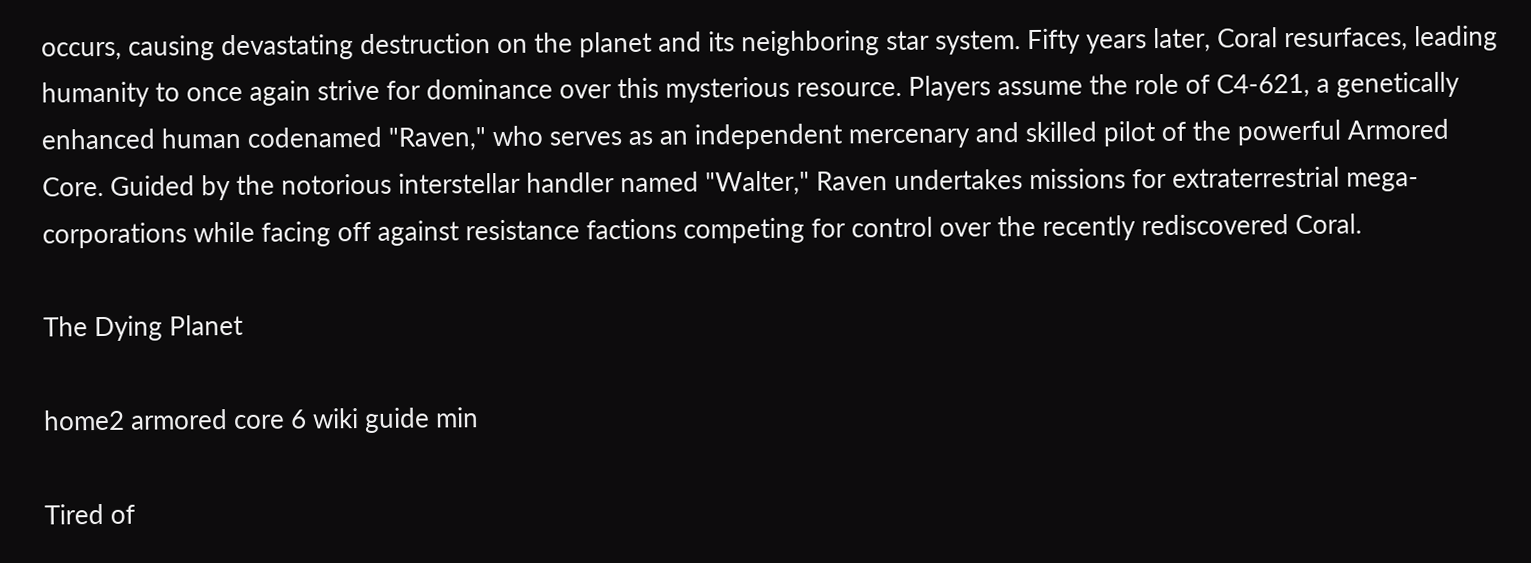occurs, causing devastating destruction on the planet and its neighboring star system. Fifty years later, Coral resurfaces, leading humanity to once again strive for dominance over this mysterious resource. Players assume the role of C4-621, a genetically enhanced human codenamed "Raven," who serves as an independent mercenary and skilled pilot of the powerful Armored Core. Guided by the notorious interstellar handler named "Walter," Raven undertakes missions for extraterrestrial mega-corporations while facing off against resistance factions competing for control over the recently rediscovered Coral.

The Dying Planet

home2 armored core 6 wiki guide min

Tired of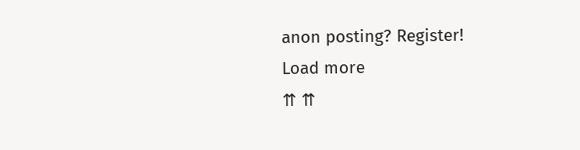anon posting? Register!
Load more
⇈ ⇈